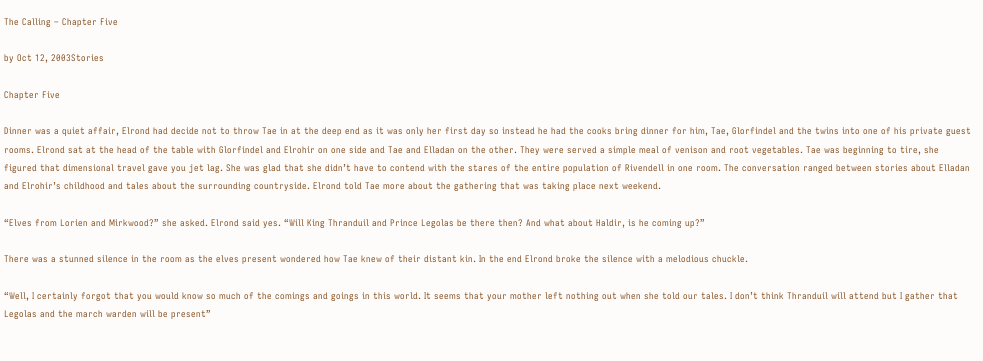The Calling – Chapter Five

by Oct 12, 2003Stories

Chapter Five

Dinner was a quiet affair, Elrond had decide not to throw Tae in at the deep end as it was only her first day so instead he had the cooks bring dinner for him, Tae, Glorfindel and the twins into one of his private guest rooms. Elrond sat at the head of the table with Glorfindel and Elrohir on one side and Tae and Elladan on the other. They were served a simple meal of venison and root vegetables. Tae was beginning to tire, she figured that dimensional travel gave you jet lag. She was glad that she didn’t have to contend with the stares of the entire population of Rivendell in one room. The conversation ranged between stories about Elladan and Elrohir’s childhood and tales about the surrounding countryside. Elrond told Tae more about the gathering that was taking place next weekend.

“Elves from Lorien and Mirkwood?” she asked. Elrond said yes. “Will King Thranduil and Prince Legolas be there then? And what about Haldir, is he coming up?”

There was a stunned silence in the room as the elves present wondered how Tae knew of their distant kin. In the end Elrond broke the silence with a melodious chuckle.

“Well, I certainly forgot that you would know so much of the comings and goings in this world. It seems that your mother left nothing out when she told our tales. I don’t think Thranduil will attend but I gather that Legolas and the march warden will be present”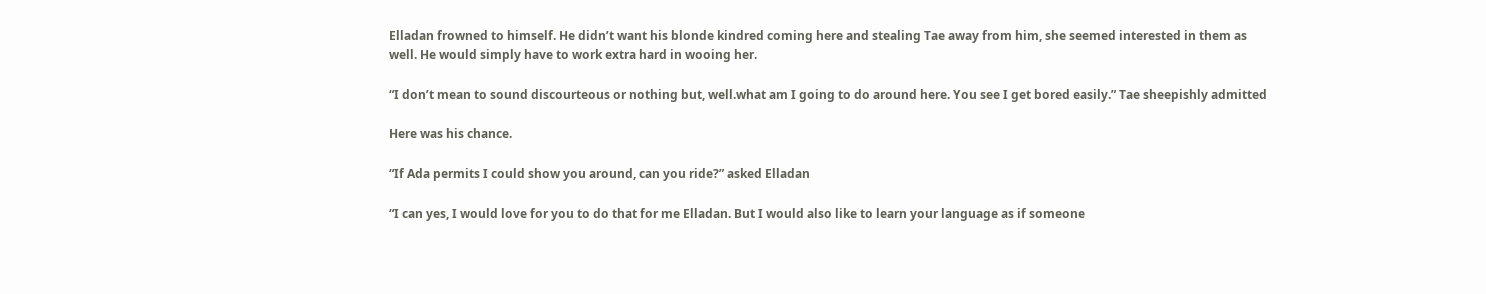Elladan frowned to himself. He didn’t want his blonde kindred coming here and stealing Tae away from him, she seemed interested in them as well. He would simply have to work extra hard in wooing her.

“I don’t mean to sound discourteous or nothing but, well.what am I going to do around here. You see I get bored easily.” Tae sheepishly admitted

Here was his chance.

“If Ada permits I could show you around, can you ride?” asked Elladan

“I can yes, I would love for you to do that for me Elladan. But I would also like to learn your language as if someone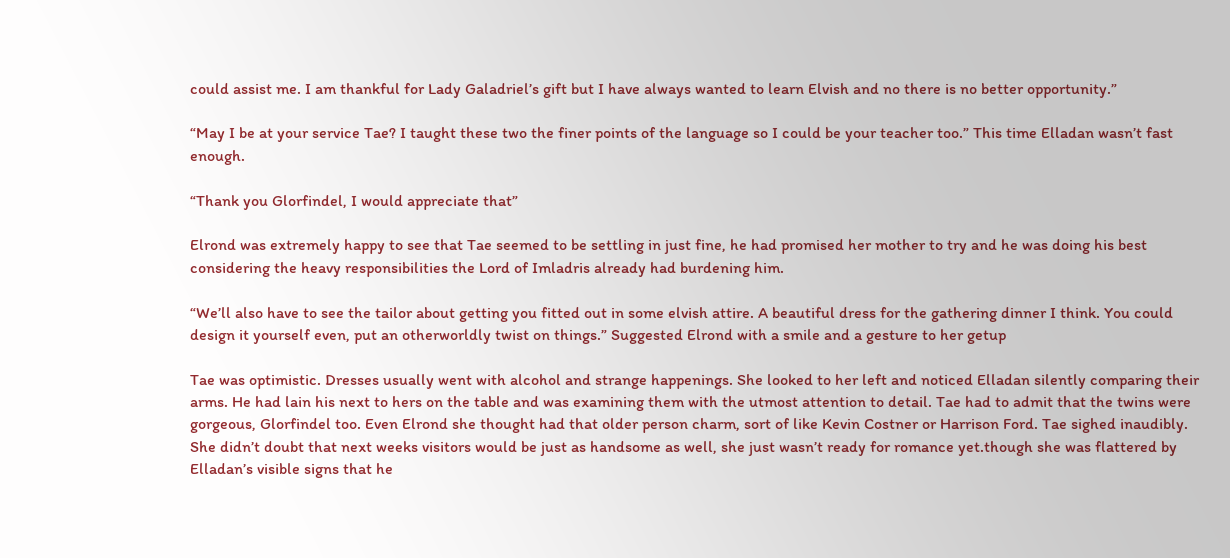could assist me. I am thankful for Lady Galadriel’s gift but I have always wanted to learn Elvish and no there is no better opportunity.”

“May I be at your service Tae? I taught these two the finer points of the language so I could be your teacher too.” This time Elladan wasn’t fast enough.

“Thank you Glorfindel, I would appreciate that”

Elrond was extremely happy to see that Tae seemed to be settling in just fine, he had promised her mother to try and he was doing his best considering the heavy responsibilities the Lord of Imladris already had burdening him.

“We’ll also have to see the tailor about getting you fitted out in some elvish attire. A beautiful dress for the gathering dinner I think. You could design it yourself even, put an otherworldly twist on things.” Suggested Elrond with a smile and a gesture to her getup

Tae was optimistic. Dresses usually went with alcohol and strange happenings. She looked to her left and noticed Elladan silently comparing their arms. He had lain his next to hers on the table and was examining them with the utmost attention to detail. Tae had to admit that the twins were gorgeous, Glorfindel too. Even Elrond she thought had that older person charm, sort of like Kevin Costner or Harrison Ford. Tae sighed inaudibly. She didn’t doubt that next weeks visitors would be just as handsome as well, she just wasn’t ready for romance yet.though she was flattered by Elladan’s visible signs that he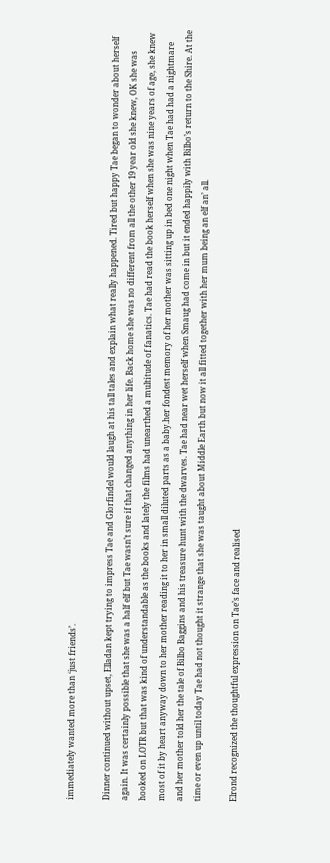immediately wanted more than ‘just friends’.

Dinner continued without upset, Elladan kept trying to impress Tae and Glorfindel would laugh at his tall tales and explain what really happened. Tired but happy Tae began to wonder about herself again. It was certainly possible that she was a half elf but Tae wasn’t sure if that changed anything in her life. Back home she was no different from all the other 19 year old she knew, OK she was hooked on LOTR but that was kind of understandable as the books and lately the films had unearthed a multitude of fanatics. Tae had read the book herself when she was nine years of age, she knew most of it by heart anyway down to her mother reading it to her in small diluted parts as a baby.her fondest memory of her mother was sitting up in bed one night when Tae had had a nightmare and her mother told her the tale of Bilbo Baggins and his treasure hunt with the dwarves. Tae had near wet herself when Smaug had come in but it ended happily with Bilbo’s return to the Shire. At the time or even up until today Tae had not thought it strange that she was taught about Middle Earth but now it all fitted together with her mum being an elf an’ all.

Elrond recognized the thoughtful expression on Tae’s face and realised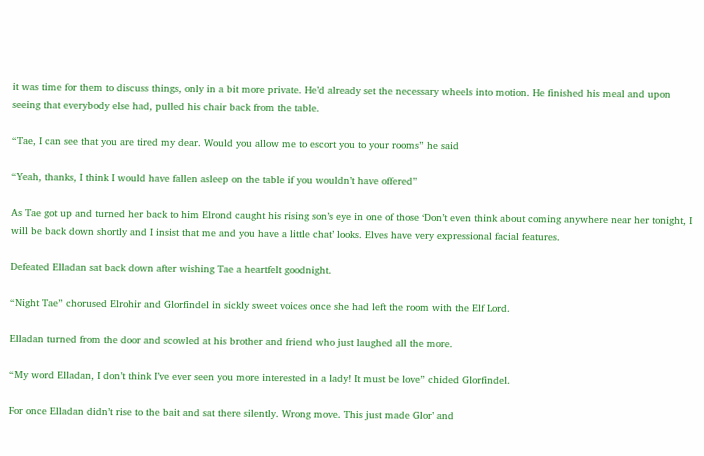it was time for them to discuss things, only in a bit more private. He’d already set the necessary wheels into motion. He finished his meal and upon seeing that everybody else had, pulled his chair back from the table.

“Tae, I can see that you are tired my dear. Would you allow me to escort you to your rooms” he said

“Yeah, thanks, I think I would have fallen asleep on the table if you wouldn’t have offered”

As Tae got up and turned her back to him Elrond caught his rising son’s eye in one of those ‘Don’t even think about coming anywhere near her tonight, I will be back down shortly and I insist that me and you have a little chat’ looks. Elves have very expressional facial features.

Defeated Elladan sat back down after wishing Tae a heartfelt goodnight.

“Night Tae” chorused Elrohir and Glorfindel in sickly sweet voices once she had left the room with the Elf Lord.

Elladan turned from the door and scowled at his brother and friend who just laughed all the more.

“My word Elladan, I don’t think I’ve ever seen you more interested in a lady! It must be love” chided Glorfindel.

For once Elladan didn’t rise to the bait and sat there silently. Wrong move. This just made Glor’ and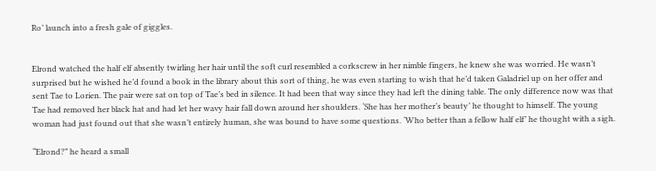Ro’ launch into a fresh gale of giggles.


Elrond watched the half elf absently twirling her hair until the soft curl resembled a corkscrew in her nimble fingers, he knew she was worried. He wasn’t surprised but he wished he’d found a book in the library about this sort of thing, he was even starting to wish that he’d taken Galadriel up on her offer and sent Tae to Lorien. The pair were sat on top of Tae’s bed in silence. It had been that way since they had left the dining table. The only difference now was that Tae had removed her black hat and had let her wavy hair fall down around her shoulders. ‘She has her mother’s beauty’ he thought to himself. The young woman had just found out that she wasn’t entirely human, she was bound to have some questions. ‘Who better than a fellow half elf’ he thought with a sigh.

“Elrond?” he heard a small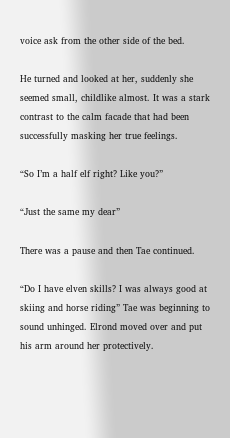voice ask from the other side of the bed.

He turned and looked at her, suddenly she seemed small, childlike almost. It was a stark contrast to the calm facade that had been successfully masking her true feelings.

“So I’m a half elf right? Like you?”

“Just the same my dear”

There was a pause and then Tae continued.

“Do I have elven skills? I was always good at skiing and horse riding” Tae was beginning to sound unhinged. Elrond moved over and put his arm around her protectively.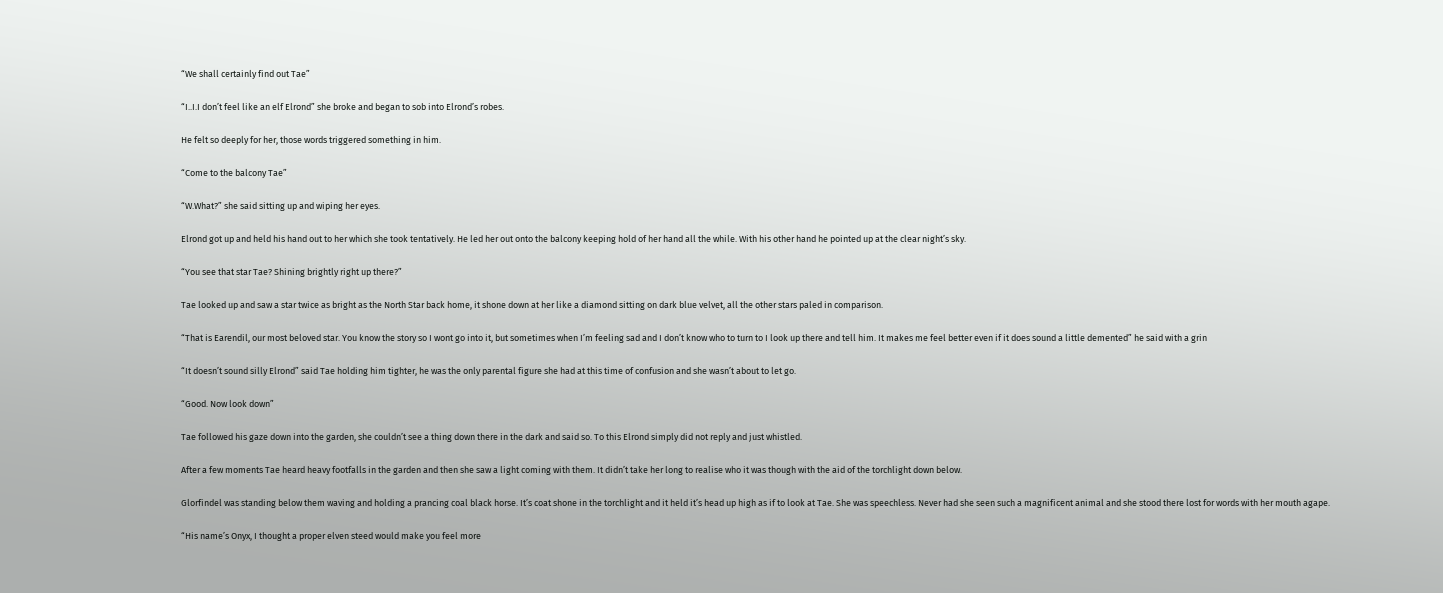“We shall certainly find out Tae”

“I..I.I don’t feel like an elf Elrond” she broke and began to sob into Elrond’s robes.

He felt so deeply for her, those words triggered something in him.

“Come to the balcony Tae”

“W.What?” she said sitting up and wiping her eyes.

Elrond got up and held his hand out to her which she took tentatively. He led her out onto the balcony keeping hold of her hand all the while. With his other hand he pointed up at the clear night’s sky.

“You see that star Tae? Shining brightly right up there?”

Tae looked up and saw a star twice as bright as the North Star back home, it shone down at her like a diamond sitting on dark blue velvet, all the other stars paled in comparison.

“That is Earendil, our most beloved star. You know the story so I wont go into it, but sometimes when I’m feeling sad and I don’t know who to turn to I look up there and tell him. It makes me feel better even if it does sound a little demented” he said with a grin

“It doesn’t sound silly Elrond” said Tae holding him tighter, he was the only parental figure she had at this time of confusion and she wasn’t about to let go.

“Good. Now look down”

Tae followed his gaze down into the garden, she couldn’t see a thing down there in the dark and said so. To this Elrond simply did not reply and just whistled.

After a few moments Tae heard heavy footfalls in the garden and then she saw a light coming with them. It didn’t take her long to realise who it was though with the aid of the torchlight down below.

Glorfindel was standing below them waving and holding a prancing coal black horse. It’s coat shone in the torchlight and it held it’s head up high as if to look at Tae. She was speechless. Never had she seen such a magnificent animal and she stood there lost for words with her mouth agape.

“His name’s Onyx, I thought a proper elven steed would make you feel more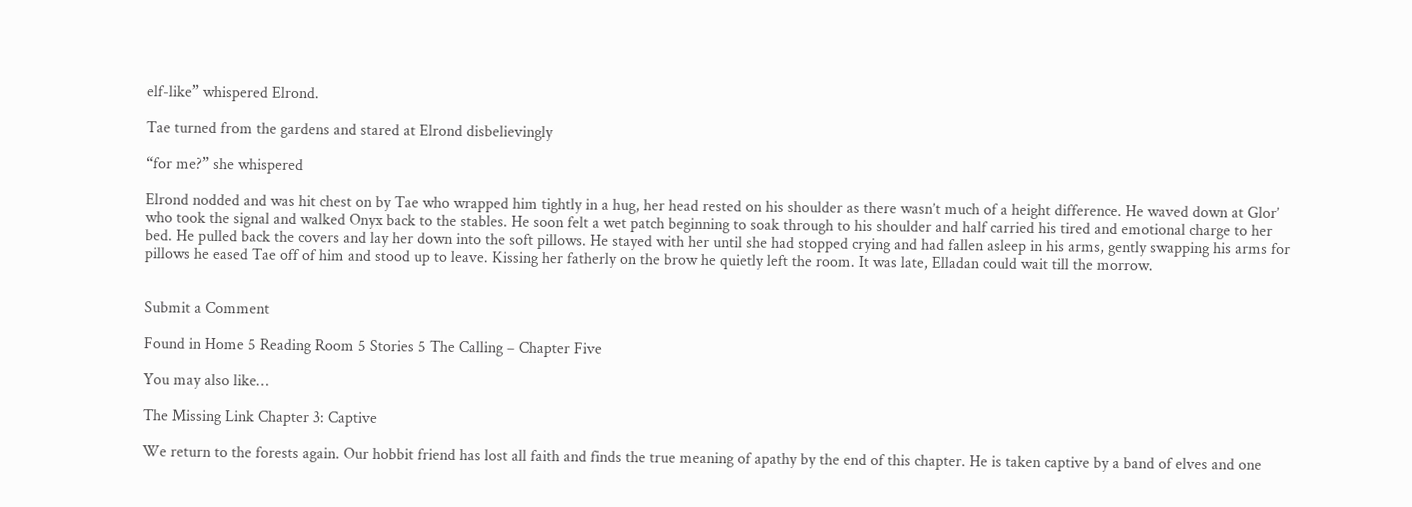elf-like” whispered Elrond.

Tae turned from the gardens and stared at Elrond disbelievingly

“for me?” she whispered

Elrond nodded and was hit chest on by Tae who wrapped him tightly in a hug, her head rested on his shoulder as there wasn’t much of a height difference. He waved down at Glor’ who took the signal and walked Onyx back to the stables. He soon felt a wet patch beginning to soak through to his shoulder and half carried his tired and emotional charge to her bed. He pulled back the covers and lay her down into the soft pillows. He stayed with her until she had stopped crying and had fallen asleep in his arms, gently swapping his arms for pillows he eased Tae off of him and stood up to leave. Kissing her fatherly on the brow he quietly left the room. It was late, Elladan could wait till the morrow.


Submit a Comment

Found in Home 5 Reading Room 5 Stories 5 The Calling – Chapter Five

You may also like…

The Missing Link Chapter 3: Captive

We return to the forests again. Our hobbit friend has lost all faith and finds the true meaning of apathy by the end of this chapter. He is taken captive by a band of elves and one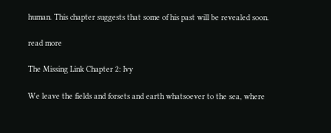human. This chapter suggests that some of his past will be revealed soon.

read more

The Missing Link Chapter 2: Ivy

We leave the fields and forsets and earth whatsoever to the sea, where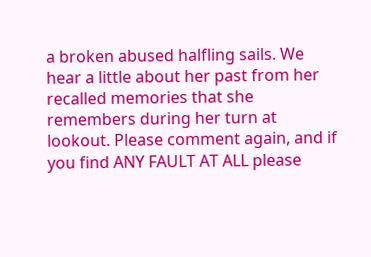a broken abused halfling sails. We hear a little about her past from her recalled memories that she remembers during her turn at lookout. Please comment again, and if you find ANY FAULT AT ALL please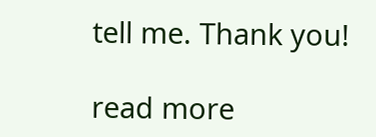tell me. Thank you!

read more